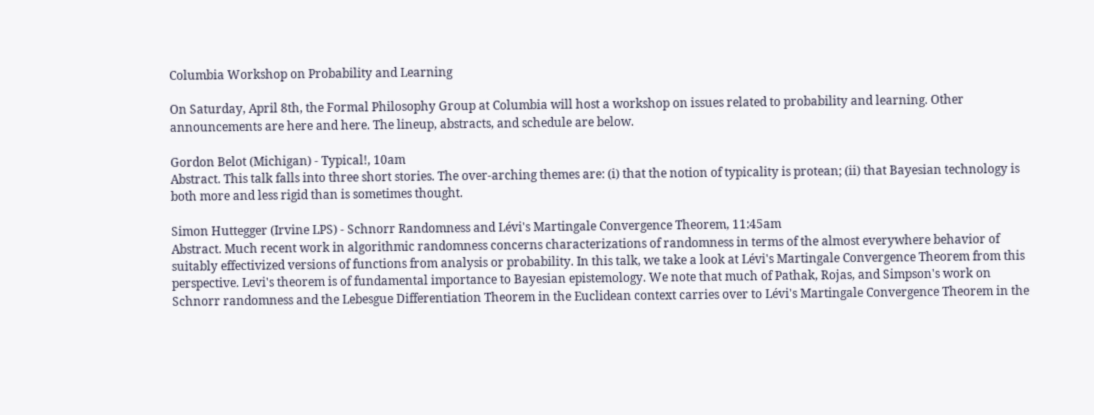Columbia Workshop on Probability and Learning

On Saturday, April 8th, the Formal Philosophy Group at Columbia will host a workshop on issues related to probability and learning. Other announcements are here and here. The lineup, abstracts, and schedule are below.

Gordon Belot (Michigan) - Typical!, 10am
Abstract. This talk falls into three short stories. The over-arching themes are: (i) that the notion of typicality is protean; (ii) that Bayesian technology is both more and less rigid than is sometimes thought.

Simon Huttegger (Irvine LPS) - Schnorr Randomness and Lévi's Martingale Convergence Theorem, 11:45am
Abstract. Much recent work in algorithmic randomness concerns characterizations of randomness in terms of the almost everywhere behavior of suitably effectivized versions of functions from analysis or probability. In this talk, we take a look at Lévi's Martingale Convergence Theorem from this perspective. Levi's theorem is of fundamental importance to Bayesian epistemology. We note that much of Pathak, Rojas, and Simpson's work on Schnorr randomness and the Lebesgue Differentiation Theorem in the Euclidean context carries over to Lévi's Martingale Convergence Theorem in the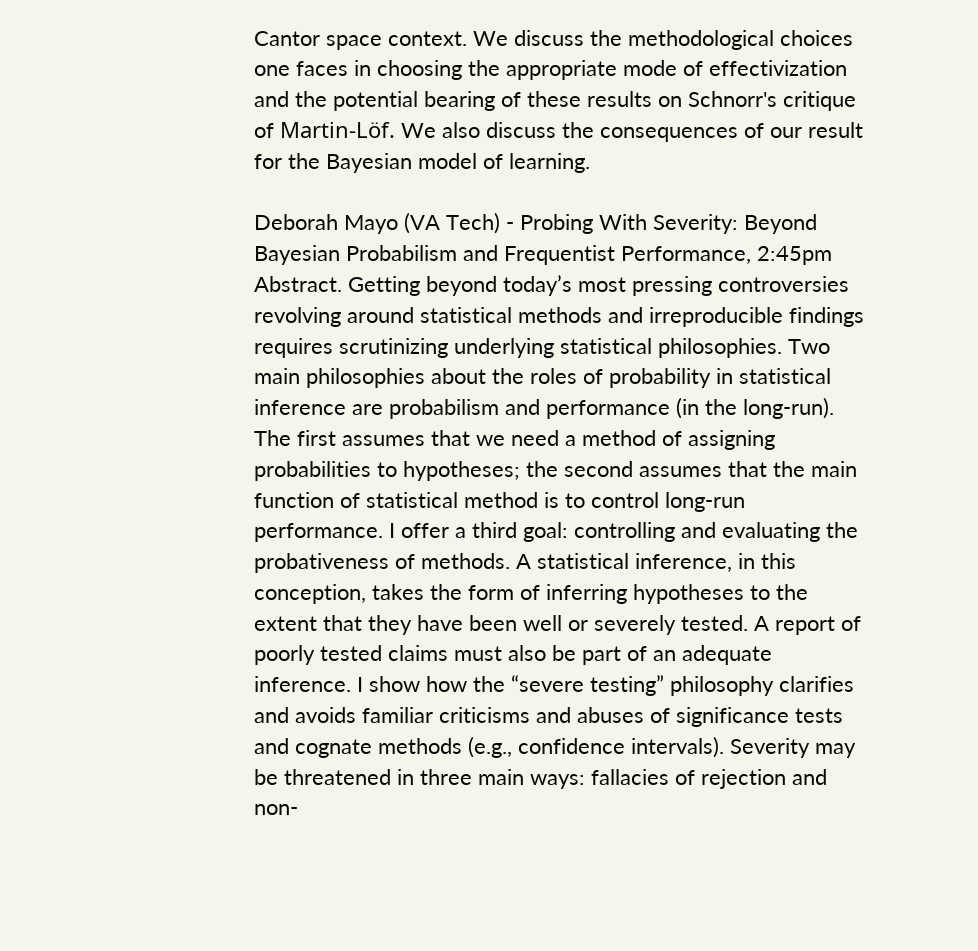Cantor space context. We discuss the methodological choices one faces in choosing the appropriate mode of effectivization and the potential bearing of these results on Schnorr's critique of Martin-Löf. We also discuss the consequences of our result for the Bayesian model of learning.

Deborah Mayo (VA Tech) - Probing With Severity: Beyond Bayesian Probabilism and Frequentist Performance, 2:45pm
Abstract. Getting beyond today’s most pressing controversies revolving around statistical methods and irreproducible findings requires scrutinizing underlying statistical philosophies. Two main philosophies about the roles of probability in statistical inference are probabilism and performance (in the long-run). The first assumes that we need a method of assigning probabilities to hypotheses; the second assumes that the main function of statistical method is to control long-run performance. I offer a third goal: controlling and evaluating the probativeness of methods. A statistical inference, in this conception, takes the form of inferring hypotheses to the extent that they have been well or severely tested. A report of poorly tested claims must also be part of an adequate inference. I show how the “severe testing” philosophy clarifies and avoids familiar criticisms and abuses of significance tests and cognate methods (e.g., confidence intervals). Severity may be threatened in three main ways: fallacies of rejection and non-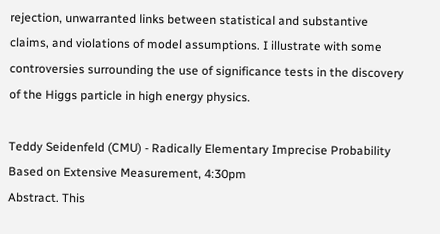rejection, unwarranted links between statistical and substantive claims, and violations of model assumptions. I illustrate with some controversies surrounding the use of significance tests in the discovery of the Higgs particle in high energy physics.

Teddy Seidenfeld (CMU) - Radically Elementary Imprecise Probability Based on Extensive Measurement, 4:30pm
Abstract. This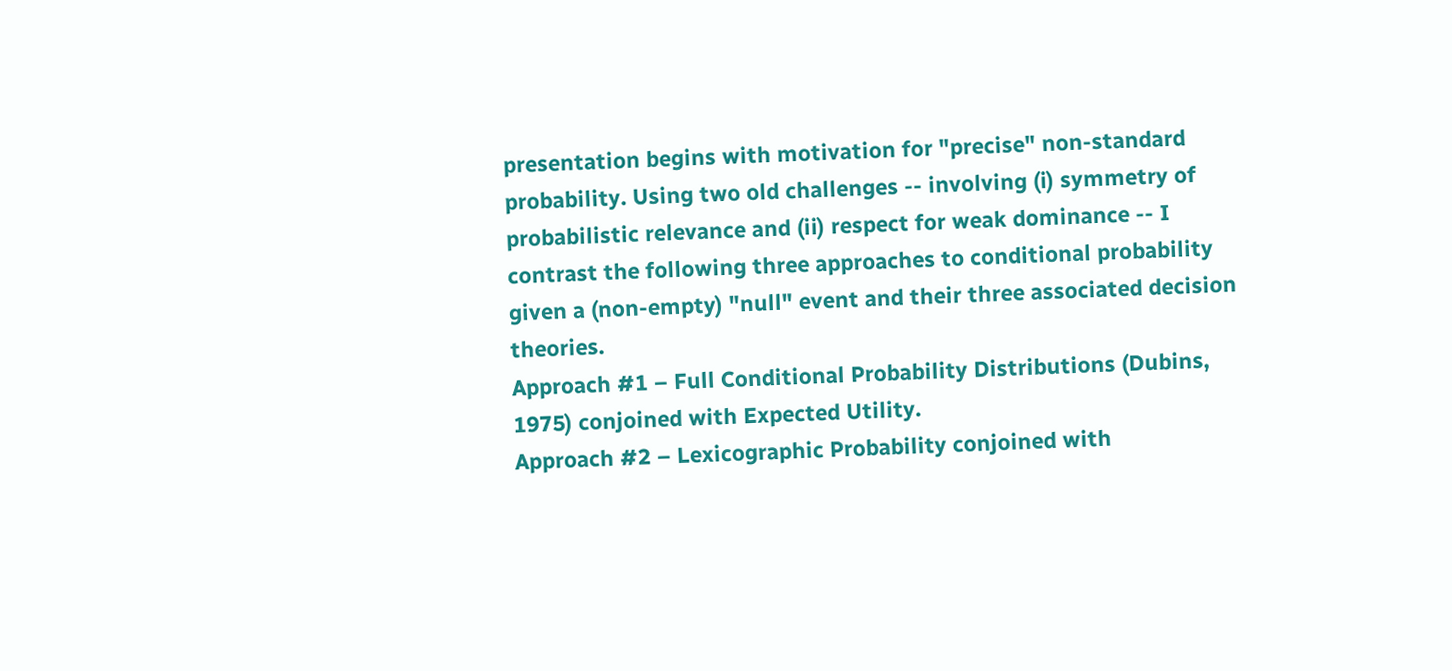presentation begins with motivation for "precise" non-standard probability. Using two old challenges -- involving (i) symmetry of probabilistic relevance and (ii) respect for weak dominance -- I contrast the following three approaches to conditional probability given a (non-empty) "null" event and their three associated decision theories.
Approach #1 – Full Conditional Probability Distributions (Dubins, 1975) conjoined with Expected Utility.
Approach #2 – Lexicographic Probability conjoined with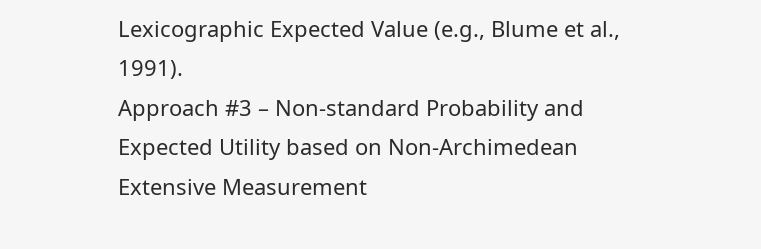Lexicographic Expected Value (e.g., Blume et al., 1991).
Approach #3 – Non-standard Probability and Expected Utility based on Non-Archimedean Extensive Measurement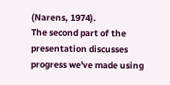(Narens, 1974).
The second part of the presentation discusses progress we've made using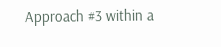Approach #3 within a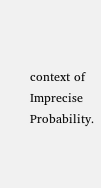context of Imprecise Probability.